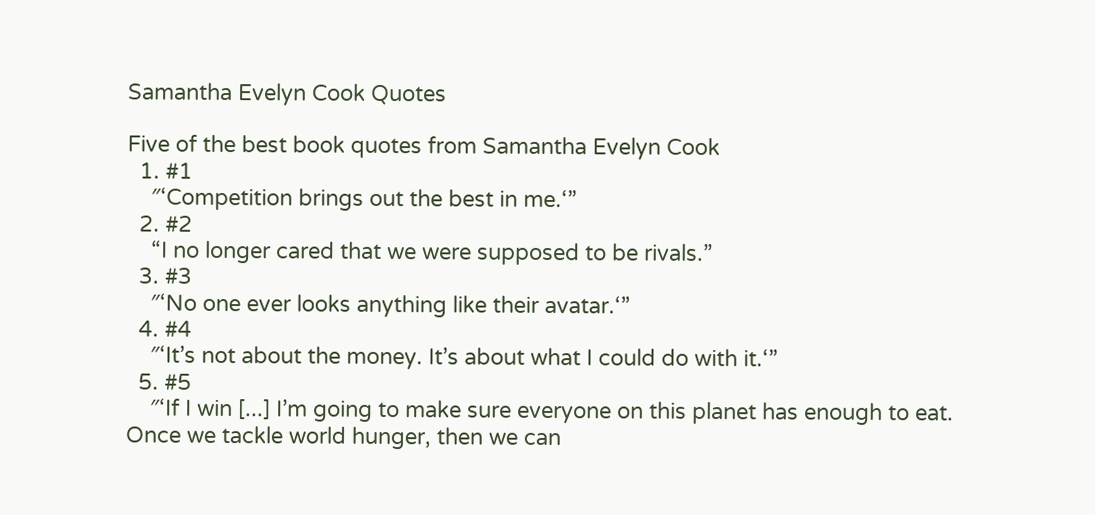Samantha Evelyn Cook Quotes

Five of the best book quotes from Samantha Evelyn Cook
  1. #1
    ″‘Competition brings out the best in me.‘”
  2. #2
    “I no longer cared that we were supposed to be rivals.”
  3. #3
    ″‘No one ever looks anything like their avatar.‘”
  4. #4
    ″‘It’s not about the money. It’s about what I could do with it.‘”
  5. #5
    ″‘If I win [...] I’m going to make sure everyone on this planet has enough to eat. Once we tackle world hunger, then we can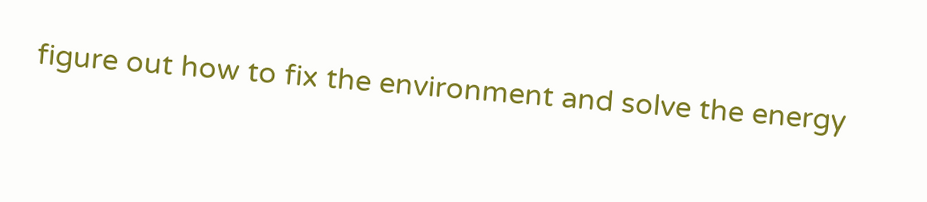figure out how to fix the environment and solve the energy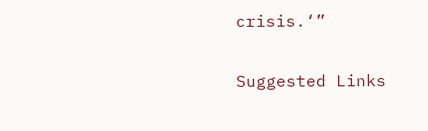crisis.‘”

Suggested Links